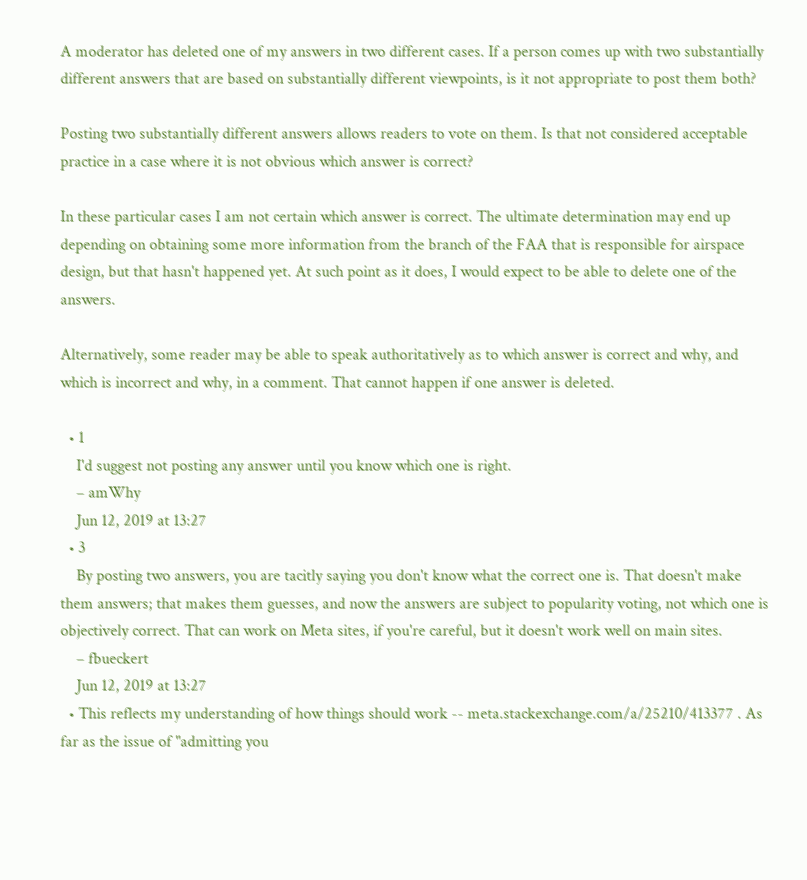A moderator has deleted one of my answers in two different cases. If a person comes up with two substantially different answers that are based on substantially different viewpoints, is it not appropriate to post them both?

Posting two substantially different answers allows readers to vote on them. Is that not considered acceptable practice in a case where it is not obvious which answer is correct?

In these particular cases I am not certain which answer is correct. The ultimate determination may end up depending on obtaining some more information from the branch of the FAA that is responsible for airspace design, but that hasn't happened yet. At such point as it does, I would expect to be able to delete one of the answers.

Alternatively, some reader may be able to speak authoritatively as to which answer is correct and why, and which is incorrect and why, in a comment. That cannot happen if one answer is deleted.

  • 1
    I'd suggest not posting any answer until you know which one is right.
    – amWhy
    Jun 12, 2019 at 13:27
  • 3
    By posting two answers, you are tacitly saying you don't know what the correct one is. That doesn't make them answers; that makes them guesses, and now the answers are subject to popularity voting, not which one is objectively correct. That can work on Meta sites, if you're careful, but it doesn't work well on main sites.
    – fbueckert
    Jun 12, 2019 at 13:27
  • This reflects my understanding of how things should work -- meta.stackexchange.com/a/25210/413377 . As far as the issue of "admitting you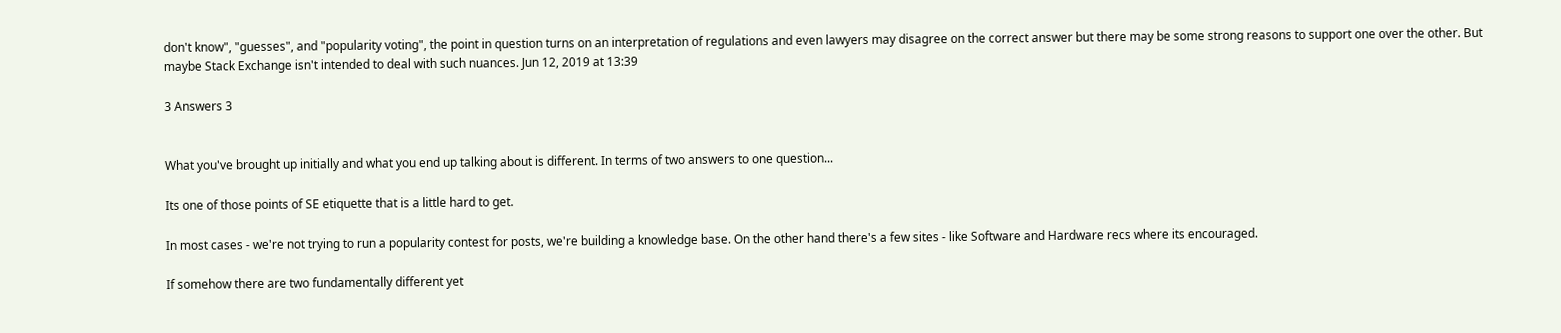don't know", "guesses", and "popularity voting", the point in question turns on an interpretation of regulations and even lawyers may disagree on the correct answer but there may be some strong reasons to support one over the other. But maybe Stack Exchange isn't intended to deal with such nuances. Jun 12, 2019 at 13:39

3 Answers 3


What you've brought up initially and what you end up talking about is different. In terms of two answers to one question...

Its one of those points of SE etiquette that is a little hard to get.

In most cases - we're not trying to run a popularity contest for posts, we're building a knowledge base. On the other hand there's a few sites - like Software and Hardware recs where its encouraged.

If somehow there are two fundamentally different yet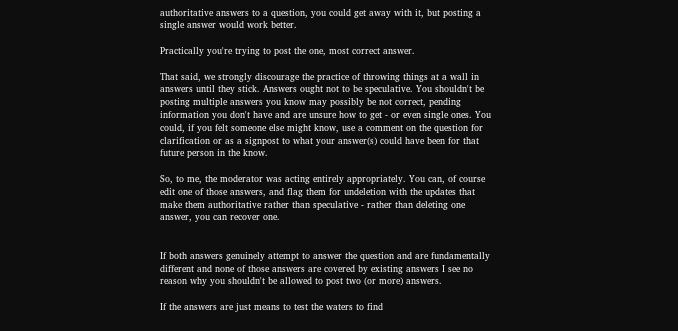authoritative answers to a question, you could get away with it, but posting a single answer would work better.

Practically you're trying to post the one, most correct answer.

That said, we strongly discourage the practice of throwing things at a wall in answers until they stick. Answers ought not to be speculative. You shouldn't be posting multiple answers you know may possibly be not correct, pending information you don't have and are unsure how to get - or even single ones. You could, if you felt someone else might know, use a comment on the question for clarification or as a signpost to what your answer(s) could have been for that future person in the know.

So, to me, the moderator was acting entirely appropriately. You can, of course edit one of those answers, and flag them for undeletion with the updates that make them authoritative rather than speculative - rather than deleting one answer, you can recover one.


If both answers genuinely attempt to answer the question and are fundamentally different and none of those answers are covered by existing answers I see no reason why you shouldn't be allowed to post two (or more) answers.

If the answers are just means to test the waters to find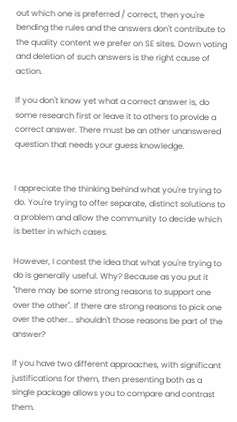out which one is preferred / correct, then you're bending the rules and the answers don't contribute to the quality content we prefer on SE sites. Down voting and deletion of such answers is the right cause of action.

If you don't know yet what a correct answer is, do some research first or leave it to others to provide a correct answer. There must be an other unanswered question that needs your guess knowledge.


I appreciate the thinking behind what you're trying to do. You're trying to offer separate, distinct solutions to a problem and allow the community to decide which is better in which cases.

However, I contest the idea that what you're trying to do is generally useful. Why? Because as you put it "there may be some strong reasons to support one over the other". If there are strong reasons to pick one over the other... shouldn't those reasons be part of the answer?

If you have two different approaches, with significant justifications for them, then presenting both as a single package allows you to compare and contrast them.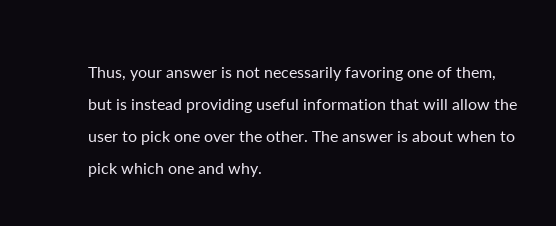Thus, your answer is not necessarily favoring one of them, but is instead providing useful information that will allow the user to pick one over the other. The answer is about when to pick which one and why.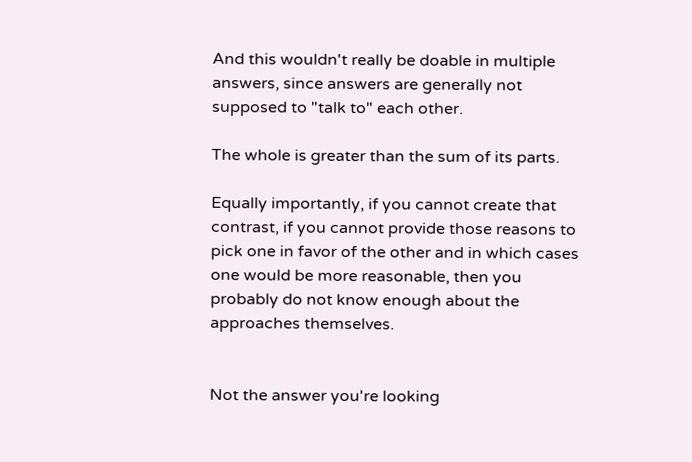And this wouldn't really be doable in multiple answers, since answers are generally not supposed to "talk to" each other.

The whole is greater than the sum of its parts.

Equally importantly, if you cannot create that contrast, if you cannot provide those reasons to pick one in favor of the other and in which cases one would be more reasonable, then you probably do not know enough about the approaches themselves.


Not the answer you're looking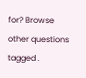for? Browse other questions tagged .